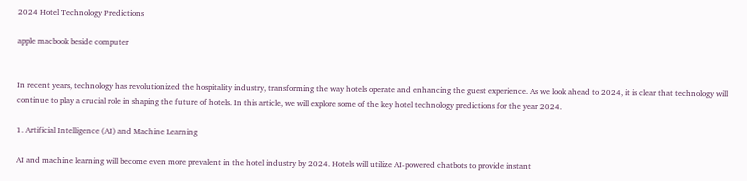2024 Hotel Technology Predictions

apple macbook beside computer


In recent years, technology has revolutionized the hospitality industry, transforming the way hotels operate and enhancing the guest experience. As we look ahead to 2024, it is clear that technology will continue to play a crucial role in shaping the future of hotels. In this article, we will explore some of the key hotel technology predictions for the year 2024.

1. Artificial Intelligence (AI) and Machine Learning

AI and machine learning will become even more prevalent in the hotel industry by 2024. Hotels will utilize AI-powered chatbots to provide instant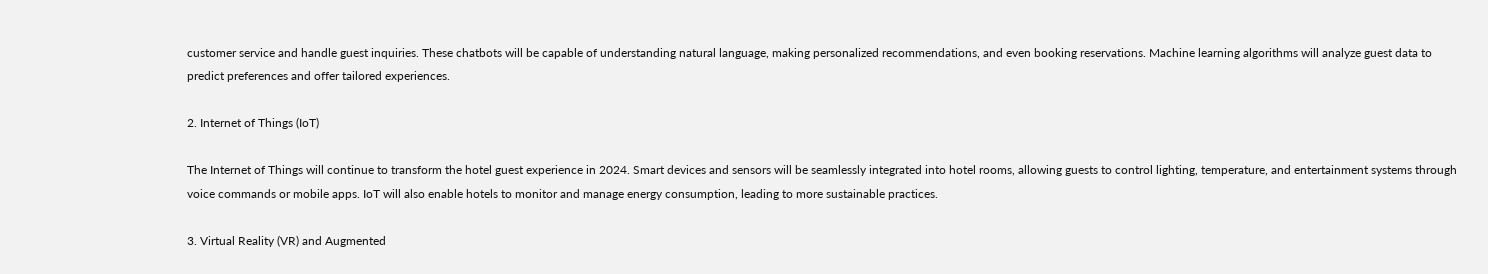customer service and handle guest inquiries. These chatbots will be capable of understanding natural language, making personalized recommendations, and even booking reservations. Machine learning algorithms will analyze guest data to predict preferences and offer tailored experiences.

2. Internet of Things (IoT)

The Internet of Things will continue to transform the hotel guest experience in 2024. Smart devices and sensors will be seamlessly integrated into hotel rooms, allowing guests to control lighting, temperature, and entertainment systems through voice commands or mobile apps. IoT will also enable hotels to monitor and manage energy consumption, leading to more sustainable practices.

3. Virtual Reality (VR) and Augmented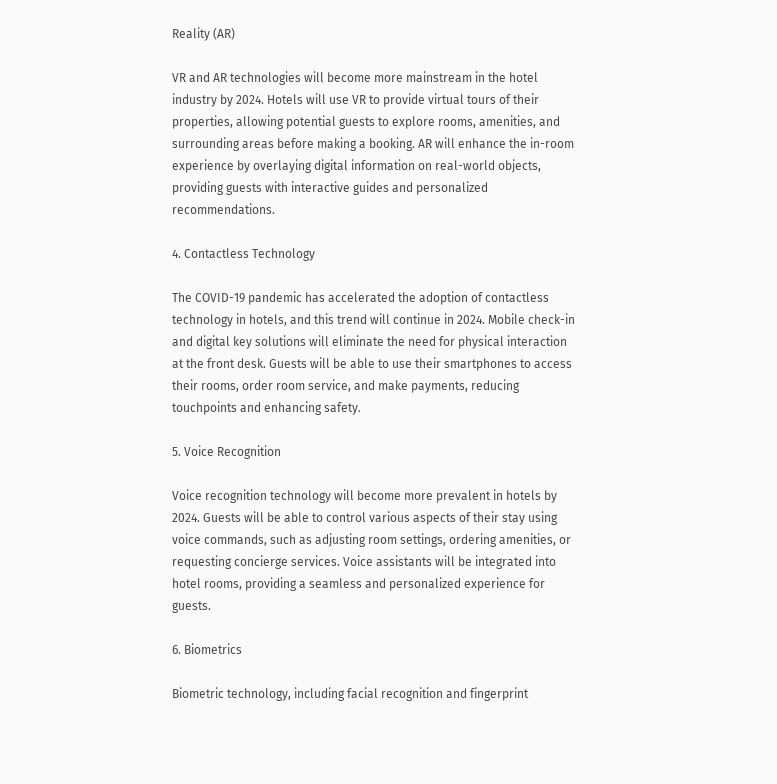Reality (AR)

VR and AR technologies will become more mainstream in the hotel industry by 2024. Hotels will use VR to provide virtual tours of their properties, allowing potential guests to explore rooms, amenities, and surrounding areas before making a booking. AR will enhance the in-room experience by overlaying digital information on real-world objects, providing guests with interactive guides and personalized recommendations.

4. Contactless Technology

The COVID-19 pandemic has accelerated the adoption of contactless technology in hotels, and this trend will continue in 2024. Mobile check-in and digital key solutions will eliminate the need for physical interaction at the front desk. Guests will be able to use their smartphones to access their rooms, order room service, and make payments, reducing touchpoints and enhancing safety.

5. Voice Recognition

Voice recognition technology will become more prevalent in hotels by 2024. Guests will be able to control various aspects of their stay using voice commands, such as adjusting room settings, ordering amenities, or requesting concierge services. Voice assistants will be integrated into hotel rooms, providing a seamless and personalized experience for guests.

6. Biometrics

Biometric technology, including facial recognition and fingerprint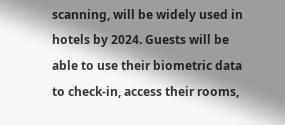scanning, will be widely used in hotels by 2024. Guests will be able to use their biometric data to check-in, access their rooms,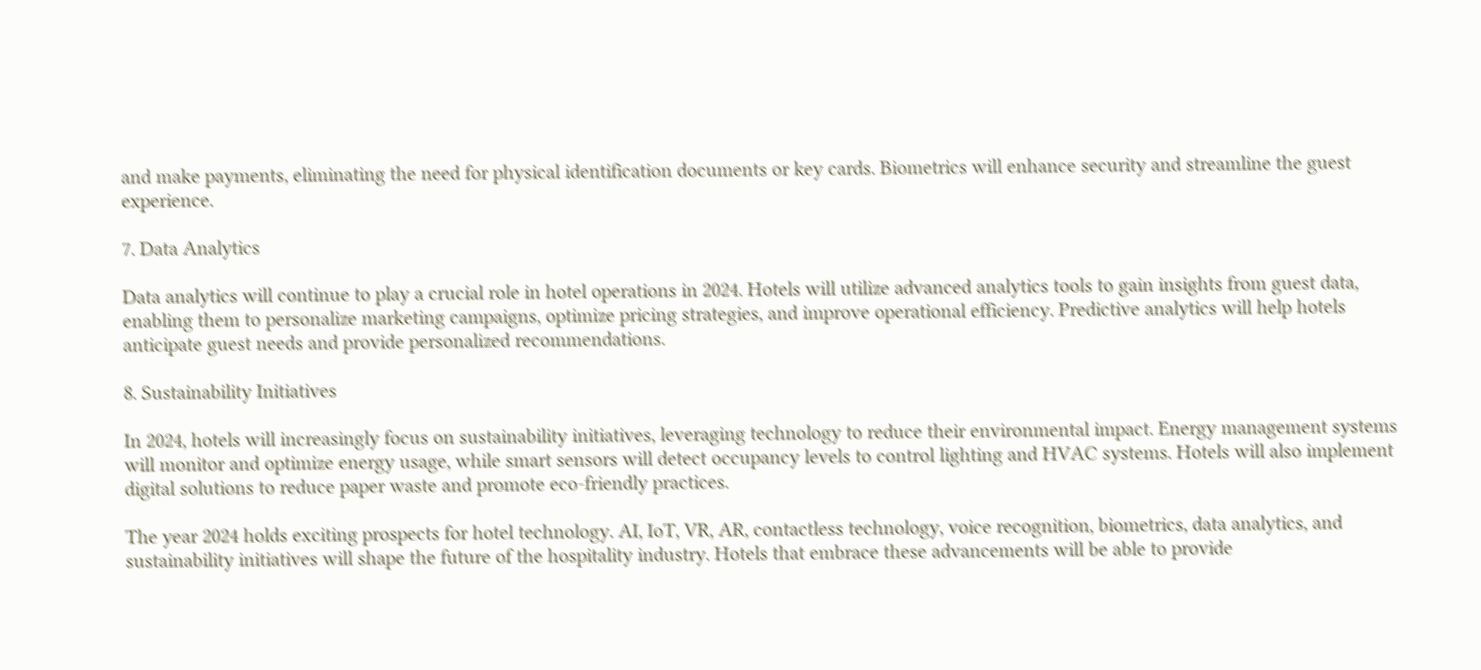and make payments, eliminating the need for physical identification documents or key cards. Biometrics will enhance security and streamline the guest experience.

7. Data Analytics

Data analytics will continue to play a crucial role in hotel operations in 2024. Hotels will utilize advanced analytics tools to gain insights from guest data, enabling them to personalize marketing campaigns, optimize pricing strategies, and improve operational efficiency. Predictive analytics will help hotels anticipate guest needs and provide personalized recommendations.

8. Sustainability Initiatives

In 2024, hotels will increasingly focus on sustainability initiatives, leveraging technology to reduce their environmental impact. Energy management systems will monitor and optimize energy usage, while smart sensors will detect occupancy levels to control lighting and HVAC systems. Hotels will also implement digital solutions to reduce paper waste and promote eco-friendly practices.

The year 2024 holds exciting prospects for hotel technology. AI, IoT, VR, AR, contactless technology, voice recognition, biometrics, data analytics, and sustainability initiatives will shape the future of the hospitality industry. Hotels that embrace these advancements will be able to provide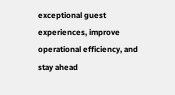exceptional guest experiences, improve operational efficiency, and stay ahead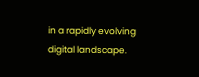in a rapidly evolving digital landscape.